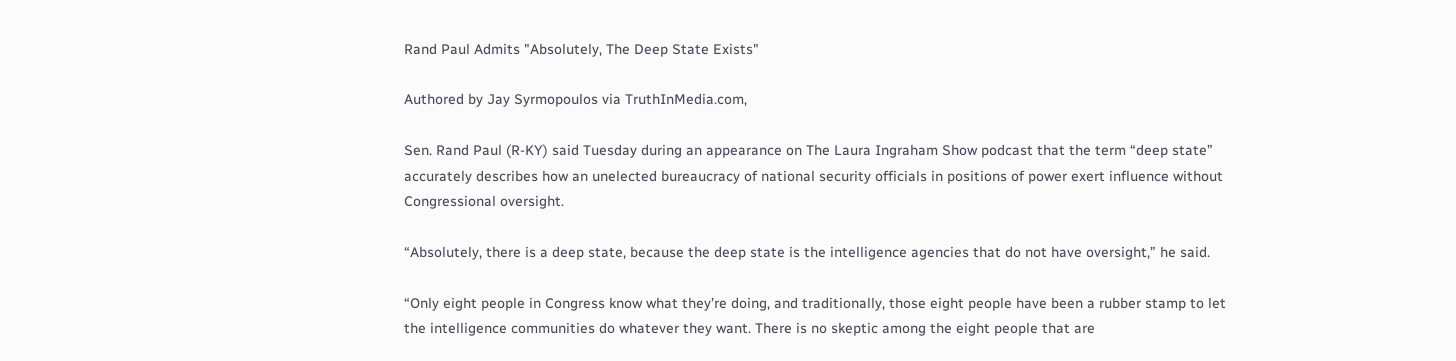Rand Paul Admits "Absolutely, The Deep State Exists"

Authored by Jay Syrmopoulos via TruthInMedia.com,

Sen. Rand Paul (R-KY) said Tuesday during an appearance on The Laura Ingraham Show podcast that the term “deep state” accurately describes how an unelected bureaucracy of national security officials in positions of power exert influence without Congressional oversight.

“Absolutely, there is a deep state, because the deep state is the intelligence agencies that do not have oversight,” he said.

“Only eight people in Congress know what they’re doing, and traditionally, those eight people have been a rubber stamp to let the intelligence communities do whatever they want. There is no skeptic among the eight people that are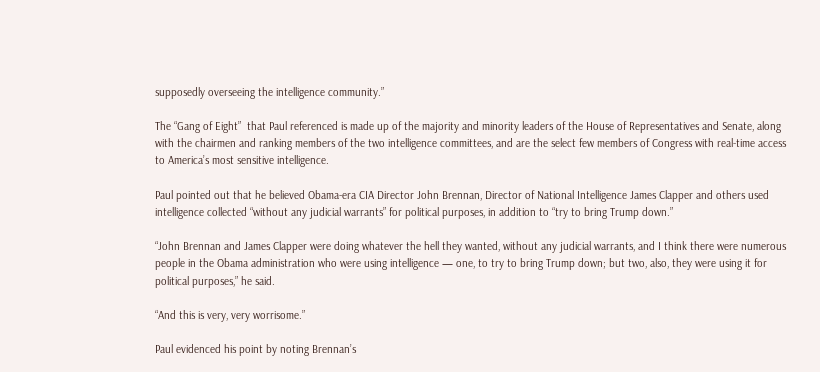supposedly overseeing the intelligence community.”

The “Gang of Eight”  that Paul referenced is made up of the majority and minority leaders of the House of Representatives and Senate, along with the chairmen and ranking members of the two intelligence committees, and are the select few members of Congress with real-time access to America’s most sensitive intelligence.

Paul pointed out that he believed Obama-era CIA Director John Brennan, Director of National Intelligence James Clapper and others used intelligence collected “without any judicial warrants” for political purposes, in addition to “try to bring Trump down.”

“John Brennan and James Clapper were doing whatever the hell they wanted, without any judicial warrants, and I think there were numerous people in the Obama administration who were using intelligence — one, to try to bring Trump down; but two, also, they were using it for political purposes,” he said.

“And this is very, very worrisome.”

Paul evidenced his point by noting Brennan’s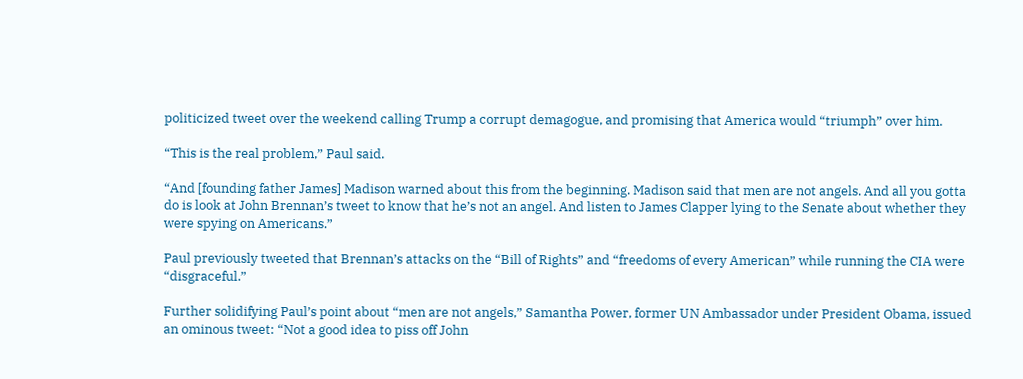politicized tweet over the weekend calling Trump a corrupt demagogue, and promising that America would “triumph” over him.

“This is the real problem,” Paul said.

“And [founding father James] Madison warned about this from the beginning. Madison said that men are not angels. And all you gotta do is look at John Brennan’s tweet to know that he’s not an angel. And listen to James Clapper lying to the Senate about whether they were spying on Americans.”

Paul previously tweeted that Brennan’s attacks on the “Bill of Rights” and “freedoms of every American” while running the CIA were “disgraceful.”

Further solidifying Paul’s point about “men are not angels,” Samantha Power, former UN Ambassador under President Obama, issued an ominous tweet: “Not a good idea to piss off John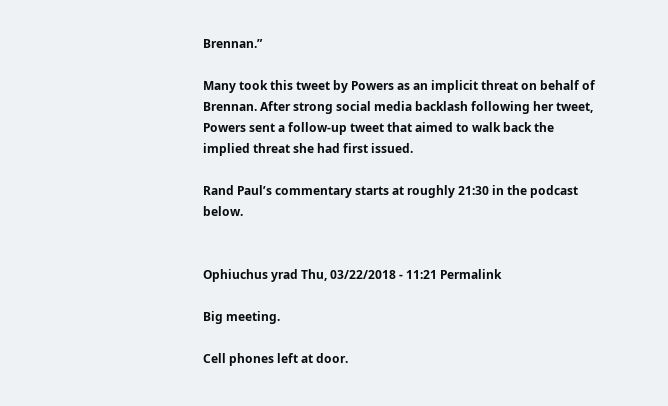Brennan.”

Many took this tweet by Powers as an implicit threat on behalf of Brennan. After strong social media backlash following her tweet, Powers sent a follow-up tweet that aimed to walk back the implied threat she had first issued.

Rand Paul’s commentary starts at roughly 21:30 in the podcast below.


Ophiuchus yrad Thu, 03/22/2018 - 11:21 Permalink

Big meeting.

Cell phones left at door.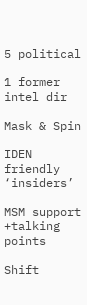5 political

1 former intel dir

Mask & Spin

IDEN friendly ‘insiders’

MSM support +talking points

Shift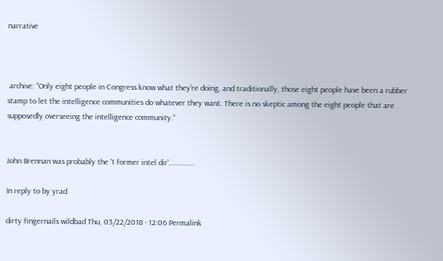narrative



 archive: “Only eight people in Congress know what they’re doing, and traditionally, those eight people have been a rubber stamp to let the intelligence communities do whatever they want. There is no skeptic among the eight people that are supposedly overseeing the intelligence community.”


John Brennan was probably the '1 former intel dir'.............

In reply to by yrad

dirty fingernails wildbad Thu, 03/22/2018 - 12:06 Permalink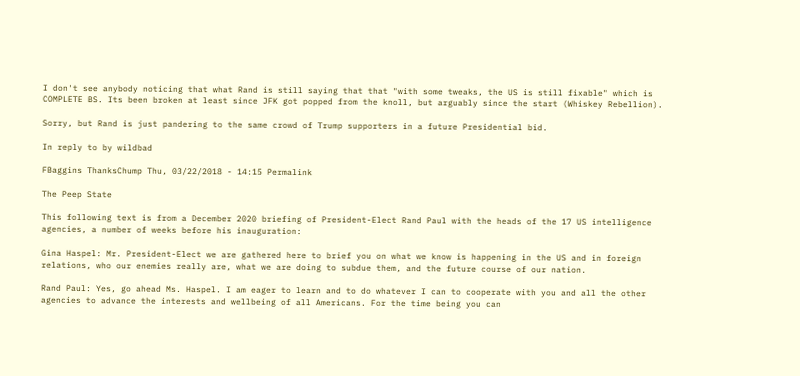I don't see anybody noticing that what Rand is still saying that that "with some tweaks, the US is still fixable" which is COMPLETE BS. Its been broken at least since JFK got popped from the knoll, but arguably since the start (Whiskey Rebellion).

Sorry, but Rand is just pandering to the same crowd of Trump supporters in a future Presidential bid.

In reply to by wildbad

FBaggins ThanksChump Thu, 03/22/2018 - 14:15 Permalink

The Peep State

This following text is from a December 2020 briefing of President-Elect Rand Paul with the heads of the 17 US intelligence agencies, a number of weeks before his inauguration:

Gina Haspel: Mr. President-Elect we are gathered here to brief you on what we know is happening in the US and in foreign relations, who our enemies really are, what we are doing to subdue them, and the future course of our nation.

Rand Paul: Yes, go ahead Ms. Haspel. I am eager to learn and to do whatever I can to cooperate with you and all the other agencies to advance the interests and wellbeing of all Americans. For the time being you can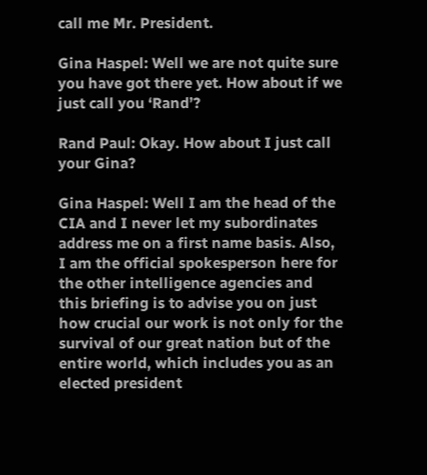call me Mr. President.

Gina Haspel: Well we are not quite sure you have got there yet. How about if we just call you ‘Rand’?

Rand Paul: Okay. How about I just call your Gina?

Gina Haspel: Well I am the head of the CIA and I never let my subordinates address me on a first name basis. Also, I am the official spokesperson here for the other intelligence agencies and this briefing is to advise you on just how crucial our work is not only for the survival of our great nation but of the entire world, which includes you as an elected president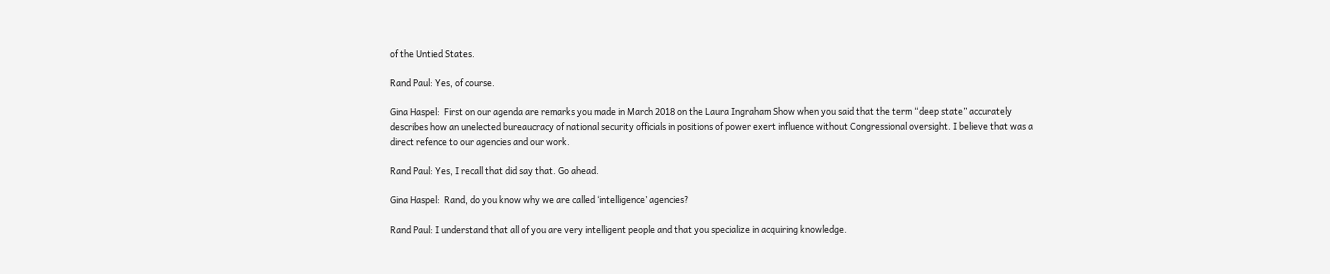of the Untied States.

Rand Paul: Yes, of course.

Gina Haspel:  First on our agenda are remarks you made in March 2018 on the Laura Ingraham Show when you said that the term “deep state” accurately describes how an unelected bureaucracy of national security officials in positions of power exert influence without Congressional oversight. I believe that was a direct refence to our agencies and our work.

Rand Paul: Yes, I recall that did say that. Go ahead.

Gina Haspel:  Rand, do you know why we are called ‘intelligence’ agencies?

Rand Paul: I understand that all of you are very intelligent people and that you specialize in acquiring knowledge.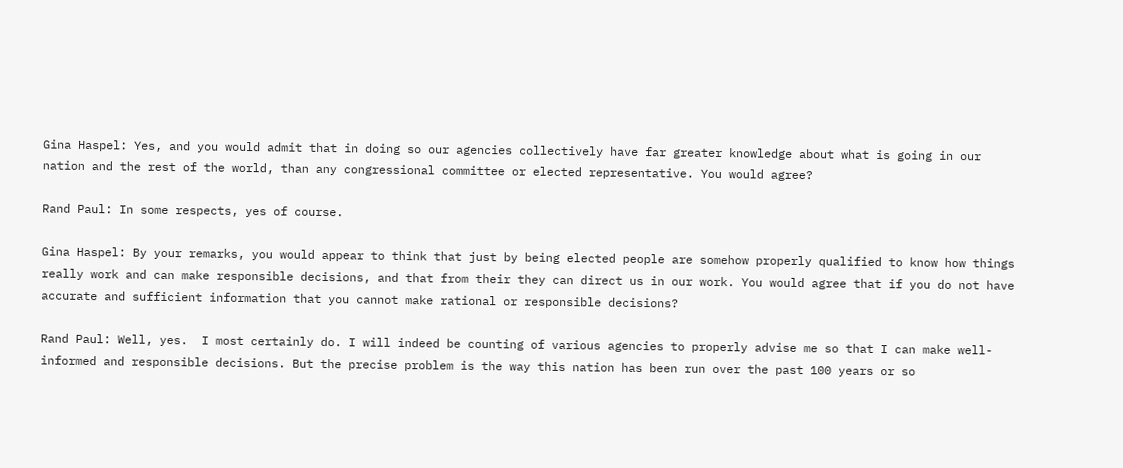Gina Haspel: Yes, and you would admit that in doing so our agencies collectively have far greater knowledge about what is going in our nation and the rest of the world, than any congressional committee or elected representative. You would agree?

Rand Paul: In some respects, yes of course.

Gina Haspel: By your remarks, you would appear to think that just by being elected people are somehow properly qualified to know how things really work and can make responsible decisions, and that from their they can direct us in our work. You would agree that if you do not have accurate and sufficient information that you cannot make rational or responsible decisions?

Rand Paul: Well, yes.  I most certainly do. I will indeed be counting of various agencies to properly advise me so that I can make well-informed and responsible decisions. But the precise problem is the way this nation has been run over the past 100 years or so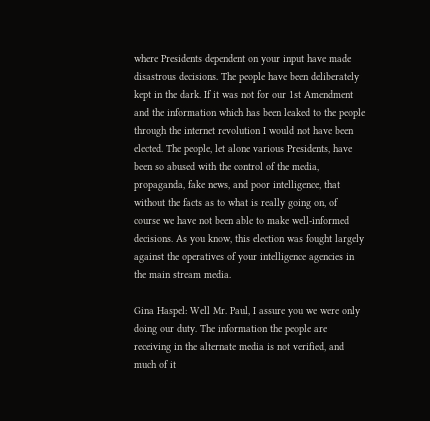where Presidents dependent on your input have made disastrous decisions. The people have been deliberately kept in the dark. If it was not for our 1st Amendment and the information which has been leaked to the people through the internet revolution I would not have been elected. The people, let alone various Presidents, have been so abused with the control of the media, propaganda, fake news, and poor intelligence, that without the facts as to what is really going on, of course we have not been able to make well-informed decisions. As you know, this election was fought largely against the operatives of your intelligence agencies in the main stream media.

Gina Haspel: Well Mr. Paul, I assure you we were only doing our duty. The information the people are receiving in the alternate media is not verified, and much of it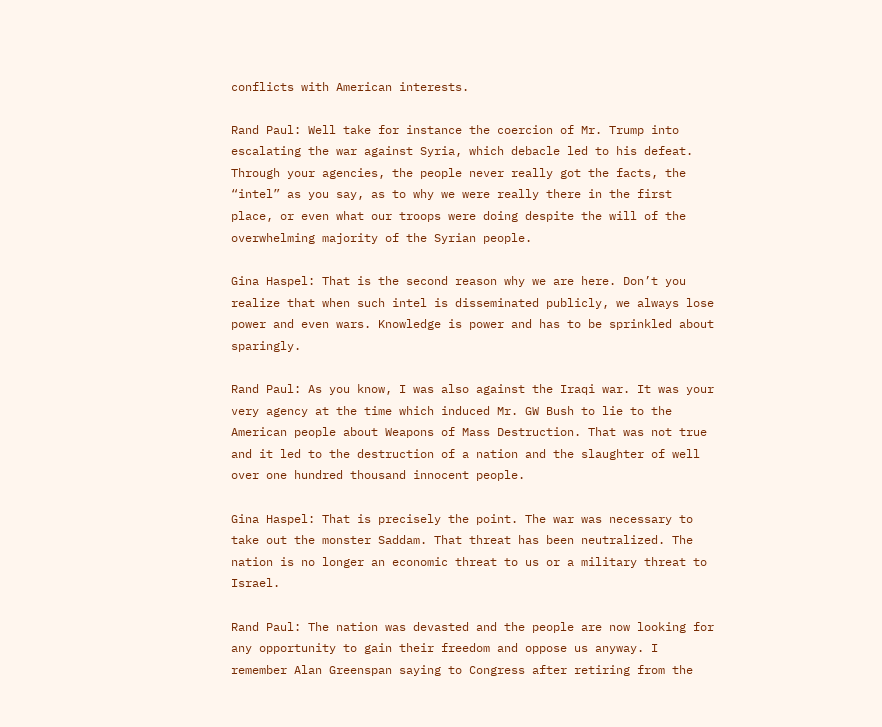conflicts with American interests.

Rand Paul: Well take for instance the coercion of Mr. Trump into escalating the war against Syria, which debacle led to his defeat. Through your agencies, the people never really got the facts, the “intel” as you say, as to why we were really there in the first place, or even what our troops were doing despite the will of the overwhelming majority of the Syrian people.

Gina Haspel: That is the second reason why we are here. Don’t you realize that when such intel is disseminated publicly, we always lose power and even wars. Knowledge is power and has to be sprinkled about sparingly.

Rand Paul: As you know, I was also against the Iraqi war. It was your very agency at the time which induced Mr. GW Bush to lie to the American people about Weapons of Mass Destruction. That was not true and it led to the destruction of a nation and the slaughter of well over one hundred thousand innocent people.

Gina Haspel: That is precisely the point. The war was necessary to take out the monster Saddam. That threat has been neutralized. The nation is no longer an economic threat to us or a military threat to Israel.

Rand Paul: The nation was devasted and the people are now looking for any opportunity to gain their freedom and oppose us anyway. I remember Alan Greenspan saying to Congress after retiring from the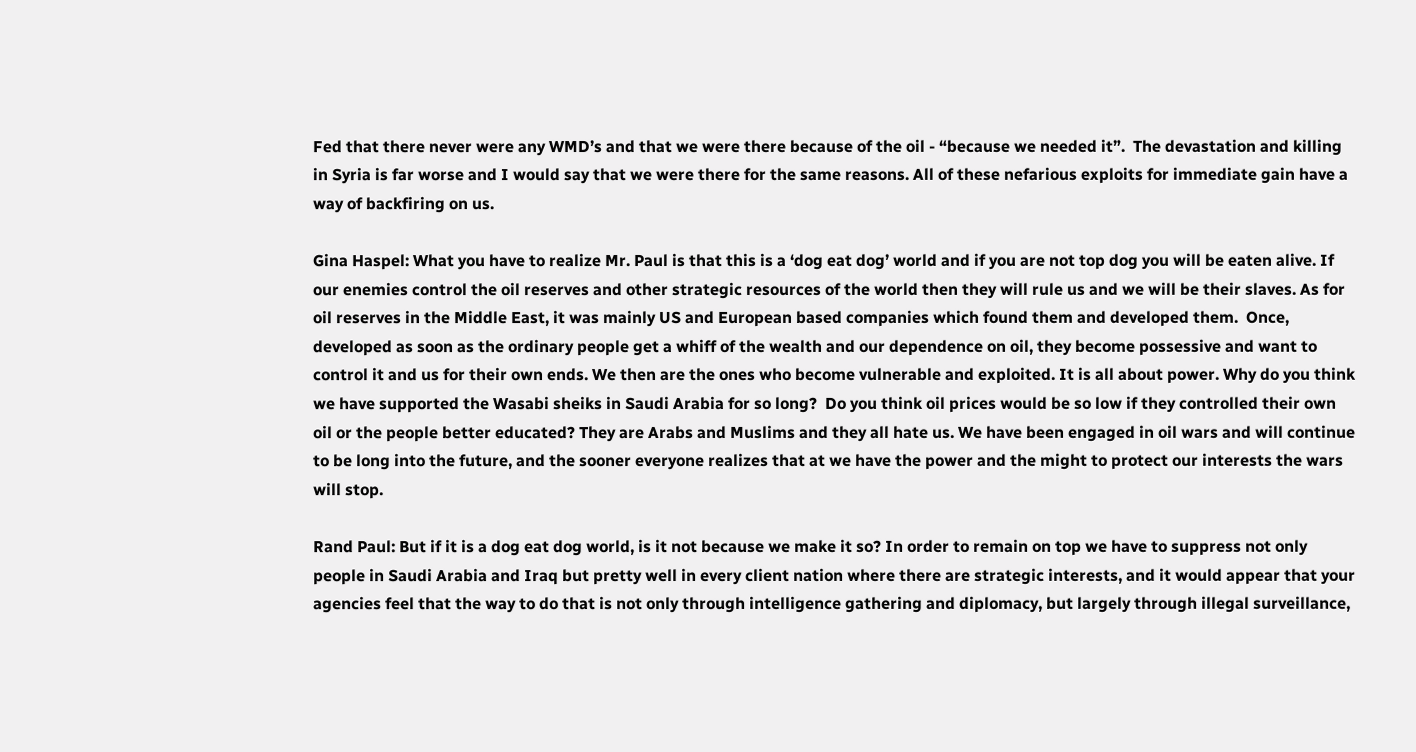Fed that there never were any WMD’s and that we were there because of the oil - “because we needed it”.  The devastation and killing in Syria is far worse and I would say that we were there for the same reasons. All of these nefarious exploits for immediate gain have a way of backfiring on us.

Gina Haspel: What you have to realize Mr. Paul is that this is a ‘dog eat dog’ world and if you are not top dog you will be eaten alive. If our enemies control the oil reserves and other strategic resources of the world then they will rule us and we will be their slaves. As for oil reserves in the Middle East, it was mainly US and European based companies which found them and developed them.  Once, developed as soon as the ordinary people get a whiff of the wealth and our dependence on oil, they become possessive and want to control it and us for their own ends. We then are the ones who become vulnerable and exploited. It is all about power. Why do you think we have supported the Wasabi sheiks in Saudi Arabia for so long?  Do you think oil prices would be so low if they controlled their own oil or the people better educated? They are Arabs and Muslims and they all hate us. We have been engaged in oil wars and will continue to be long into the future, and the sooner everyone realizes that at we have the power and the might to protect our interests the wars will stop.

Rand Paul: But if it is a dog eat dog world, is it not because we make it so? In order to remain on top we have to suppress not only people in Saudi Arabia and Iraq but pretty well in every client nation where there are strategic interests, and it would appear that your agencies feel that the way to do that is not only through intelligence gathering and diplomacy, but largely through illegal surveillance,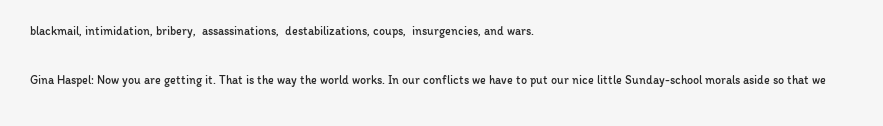blackmail, intimidation, bribery,  assassinations,  destabilizations, coups,  insurgencies, and wars.

Gina Haspel: Now you are getting it. That is the way the world works. In our conflicts we have to put our nice little Sunday-school morals aside so that we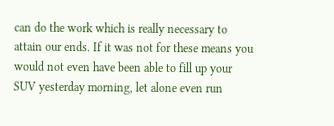can do the work which is really necessary to attain our ends. If it was not for these means you would not even have been able to fill up your SUV yesterday morning, let alone even run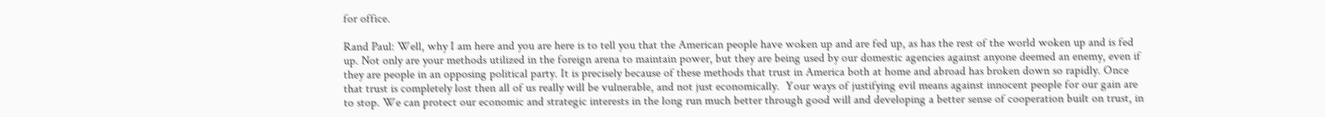for office.

Rand Paul: Well, why I am here and you are here is to tell you that the American people have woken up and are fed up, as has the rest of the world woken up and is fed up. Not only are your methods utilized in the foreign arena to maintain power, but they are being used by our domestic agencies against anyone deemed an enemy, even if they are people in an opposing political party. It is precisely because of these methods that trust in America both at home and abroad has broken down so rapidly. Once that trust is completely lost then all of us really will be vulnerable, and not just economically.  Your ways of justifying evil means against innocent people for our gain are to stop. We can protect our economic and strategic interests in the long run much better through good will and developing a better sense of cooperation built on trust, in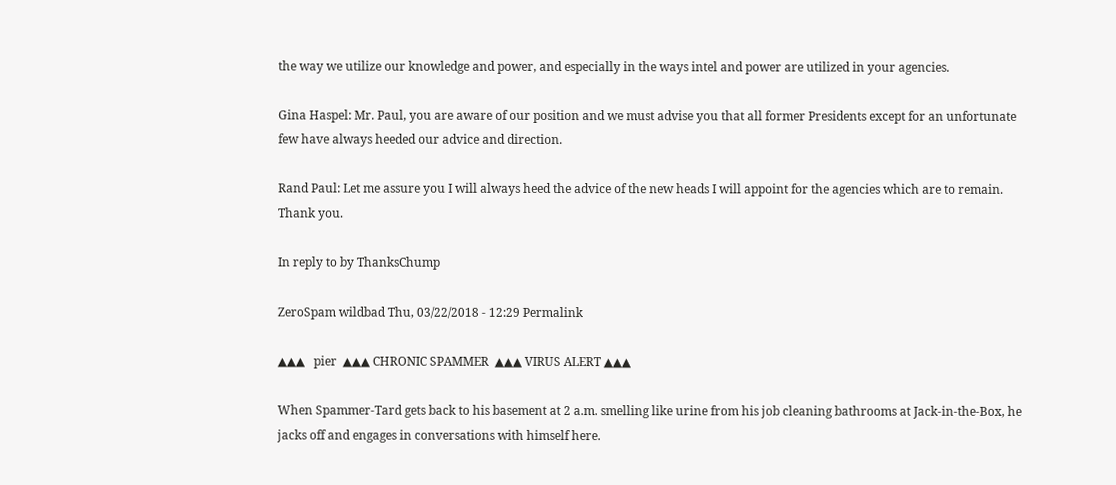the way we utilize our knowledge and power, and especially in the ways intel and power are utilized in your agencies.

Gina Haspel: Mr. Paul, you are aware of our position and we must advise you that all former Presidents except for an unfortunate few have always heeded our advice and direction.

Rand Paul: Let me assure you I will always heed the advice of the new heads I will appoint for the agencies which are to remain.  Thank you.

In reply to by ThanksChump

ZeroSpam wildbad Thu, 03/22/2018 - 12:29 Permalink

▲▲▲   pier  ▲▲▲ CHRONIC SPAMMER  ▲▲▲ VIRUS ALERT ▲▲▲

When Spammer-Tard gets back to his basement at 2 a.m. smelling like urine from his job cleaning bathrooms at Jack-in-the-Box, he jacks off and engages in conversations with himself here.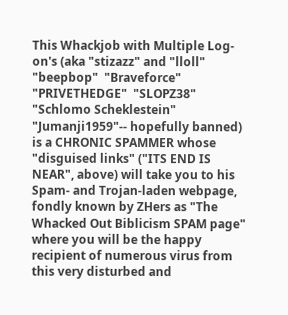This Whackjob with Multiple Log-on's (aka "stizazz" and "lloll" "beepbop"  "Braveforce"  "PRIVETHEDGE"  "SLOPZ38"  "Schlomo Scheklestein"  "Jumanji1959"-- hopefully banned) is a CHRONIC SPAMMER whose "disguised links" ("ITS END IS NEAR", above) will take you to his Spam- and Trojan-laden webpage, fondly known by ZHers as "The Whacked Out Biblicism SPAM page" where you will be the happy recipient of numerous virus from this very disturbed and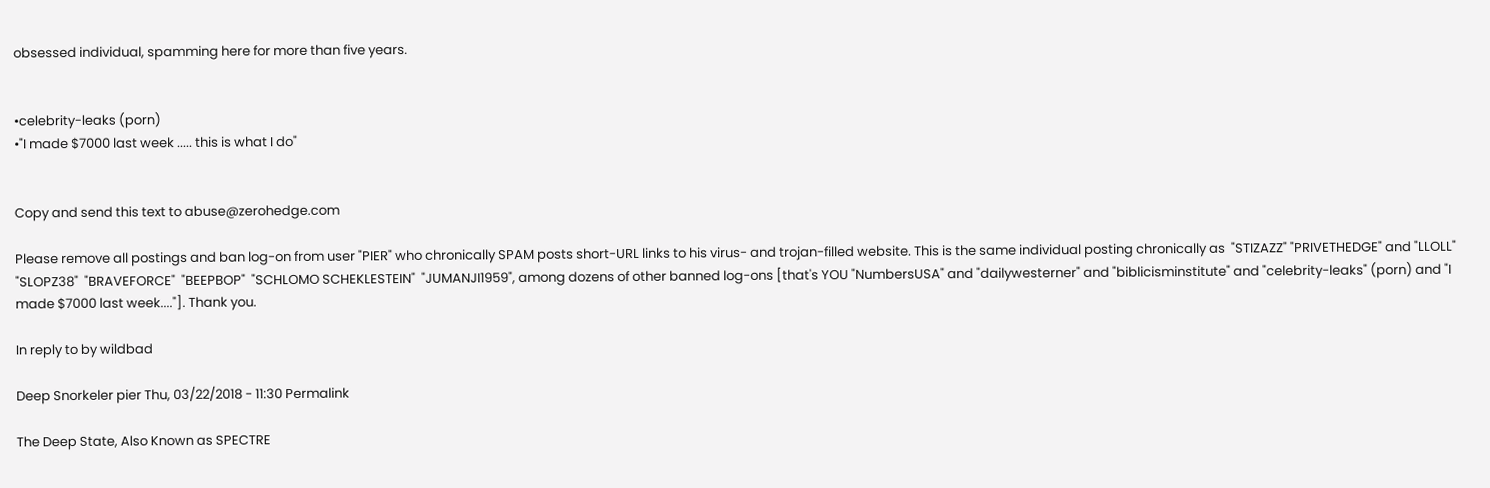obsessed individual, spamming here for more than five years.


•celebrity-leaks (porn)
•"I made $7000 last week ..... this is what I do"


Copy and send this text to abuse@zerohedge.com

Please remove all postings and ban log-on from user "PIER" who chronically SPAM posts short-URL links to his virus- and trojan-filled website. This is the same individual posting chronically as  "STIZAZZ" "PRIVETHEDGE" and "LLOLL" "SLOPZ38"  "BRAVEFORCE"  "BEEPBOP"  "SCHLOMO SCHEKLESTEIN"  "JUMANJI1959", among dozens of other banned log-ons [that's YOU "NumbersUSA" and "dailywesterner" and "biblicisminstitute" and "celebrity-leaks" (porn) and "I made $7000 last week...."]. Thank you.

In reply to by wildbad

Deep Snorkeler pier Thu, 03/22/2018 - 11:30 Permalink

The Deep State, Also Known as SPECTRE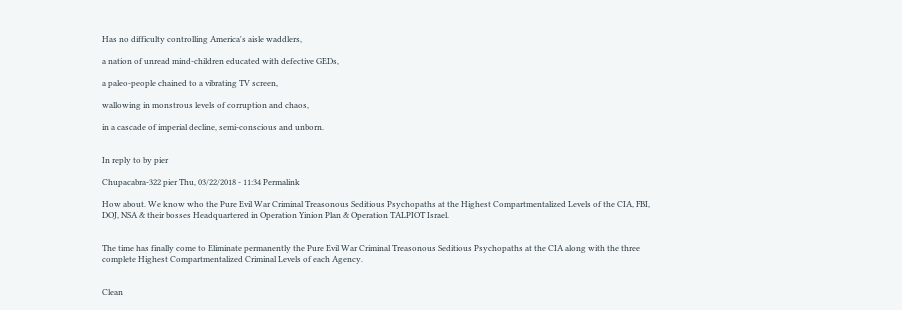Has no difficulty controlling America's aisle waddlers,

a nation of unread mind-children educated with defective GEDs,

a paleo-people chained to a vibrating TV screen,

wallowing in monstrous levels of corruption and chaos,

in a cascade of imperial decline, semi-conscious and unborn.


In reply to by pier

Chupacabra-322 pier Thu, 03/22/2018 - 11:34 Permalink

How about. We know who the Pure Evil War Criminal Treasonous Seditious Psychopaths at the Highest Compartmentalized Levels of the CIA, FBI, DOJ, NSA & their bosses Headquartered in Operation Yinion Plan & Operation TALPIOT Israel.


The time has finally come to Eliminate permanently the Pure Evil War Criminal Treasonous Seditious Psychopaths at the CIA along with the three complete Highest Compartmentalized Criminal Levels of each Agency.


Clean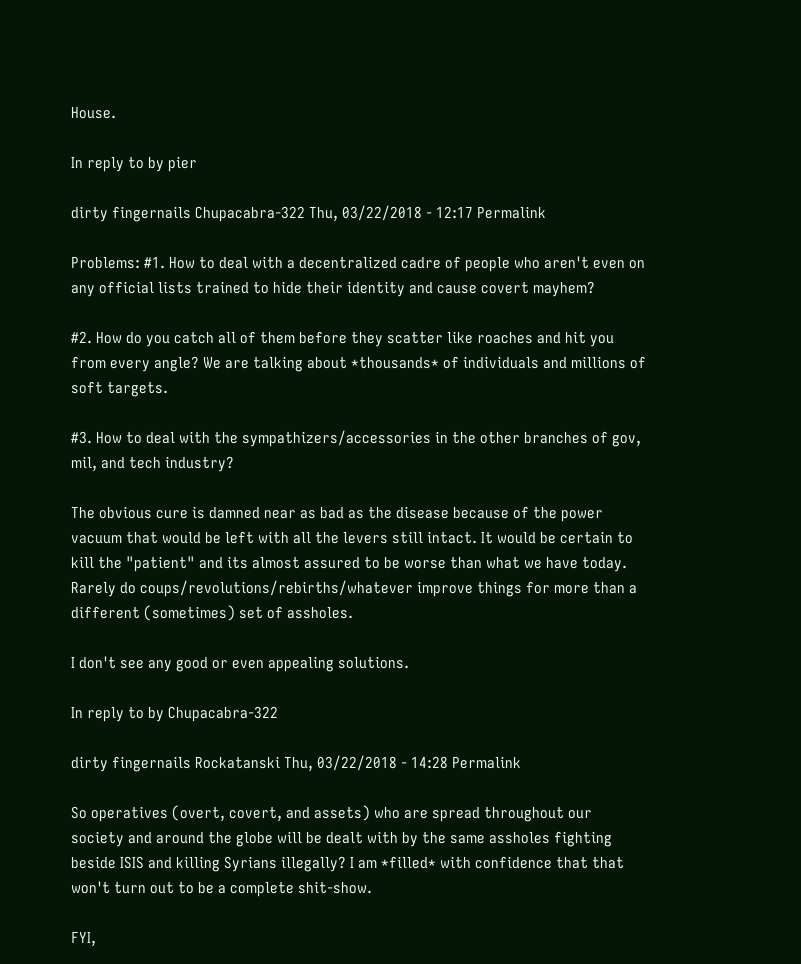House.

In reply to by pier

dirty fingernails Chupacabra-322 Thu, 03/22/2018 - 12:17 Permalink

Problems: #1. How to deal with a decentralized cadre of people who aren't even on any official lists trained to hide their identity and cause covert mayhem?

#2. How do you catch all of them before they scatter like roaches and hit you from every angle? We are talking about *thousands* of individuals and millions of soft targets.

#3. How to deal with the sympathizers/accessories in the other branches of gov, mil, and tech industry?

The obvious cure is damned near as bad as the disease because of the power vacuum that would be left with all the levers still intact. It would be certain to kill the "patient" and its almost assured to be worse than what we have today. Rarely do coups/revolutions/rebirths/whatever improve things for more than a different (sometimes) set of assholes.

I don't see any good or even appealing solutions.

In reply to by Chupacabra-322

dirty fingernails Rockatanski Thu, 03/22/2018 - 14:28 Permalink

So operatives (overt, covert, and assets) who are spread throughout our society and around the globe will be dealt with by the same assholes fighting beside ISIS and killing Syrians illegally? I am *filled* with confidence that that won't turn out to be a complete shit-show.

FYI,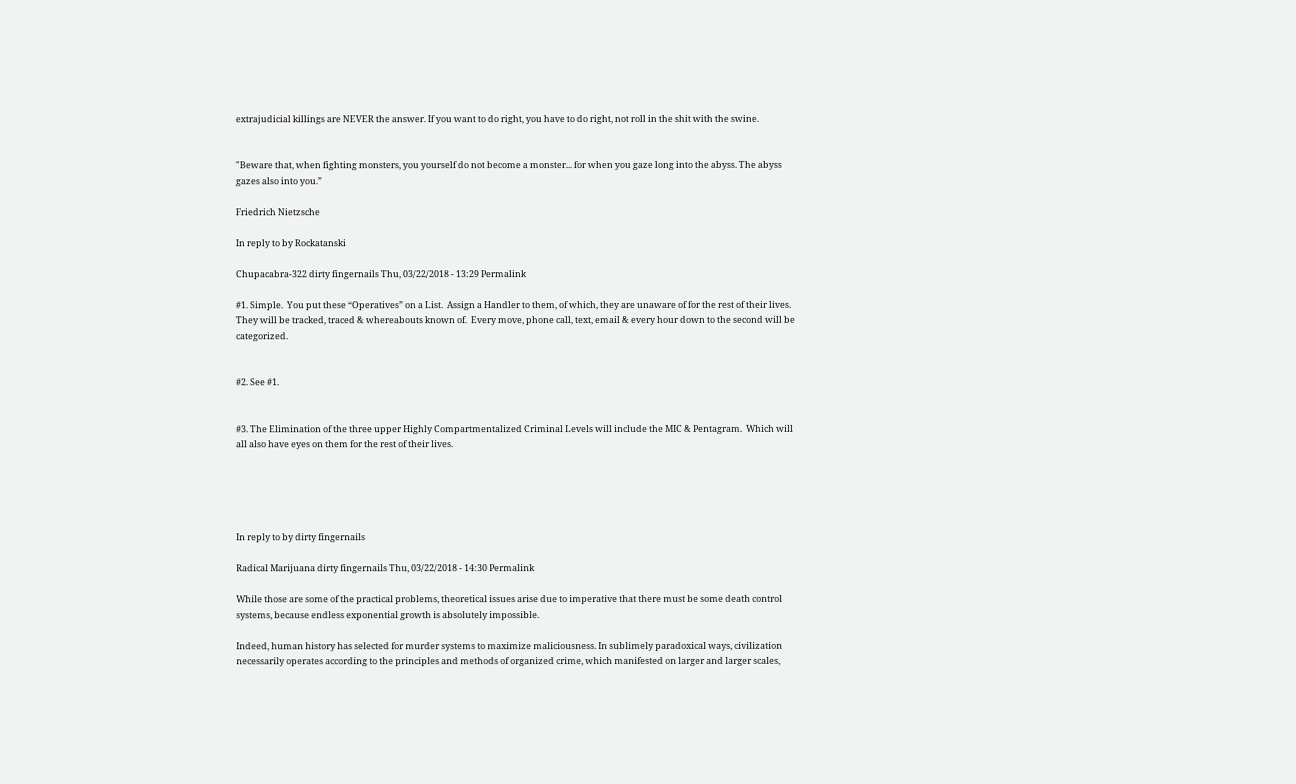extrajudicial killings are NEVER the answer. If you want to do right, you have to do right, not roll in the shit with the swine.


"Beware that, when fighting monsters, you yourself do not become a monster... for when you gaze long into the abyss. The abyss gazes also into you.”

Friedrich Nietzsche

In reply to by Rockatanski

Chupacabra-322 dirty fingernails Thu, 03/22/2018 - 13:29 Permalink

#1. Simple.  You put these “Operatives” on a List.  Assign a Handler to them, of which, they are unaware of for the rest of their lives. They will be tracked, traced & whereabouts known of.  Every move, phone call, text, email & every hour down to the second will be categorized.


#2. See #1.


#3. The Elimination of the three upper Highly Compartmentalized Criminal Levels will include the MIC & Pentagram.  Which will all also have eyes on them for the rest of their lives.





In reply to by dirty fingernails

Radical Marijuana dirty fingernails Thu, 03/22/2018 - 14:30 Permalink

While those are some of the practical problems, theoretical issues arise due to imperative that there must be some death control systems, because endless exponential growth is absolutely impossible.

Indeed, human history has selected for murder systems to maximize maliciousness. In sublimely paradoxical ways, civilization necessarily operates according to the principles and methods of organized crime, which manifested on larger and larger scales,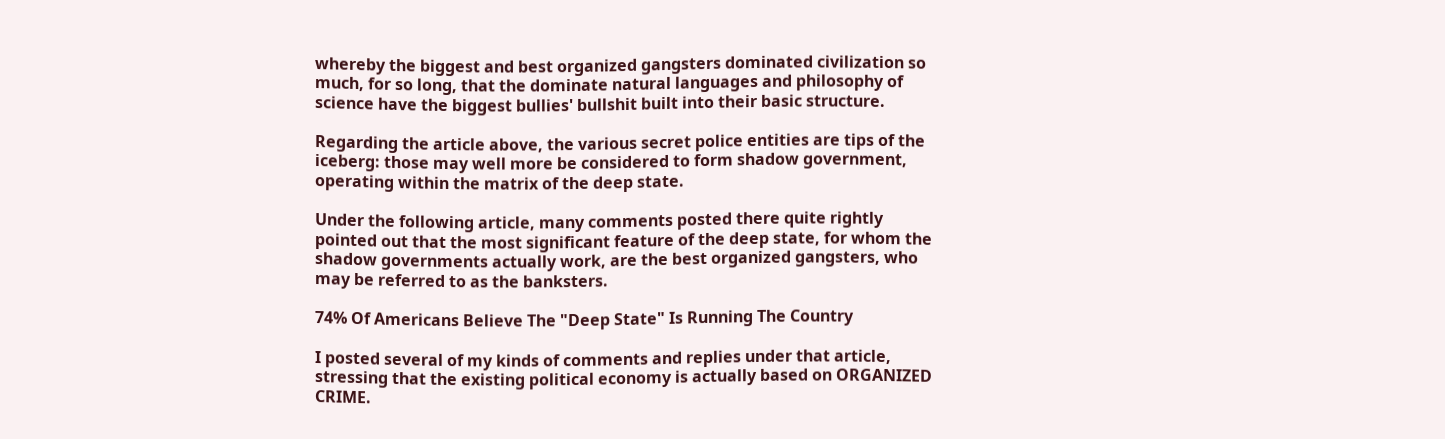whereby the biggest and best organized gangsters dominated civilization so much, for so long, that the dominate natural languages and philosophy of science have the biggest bullies' bullshit built into their basic structure.

Regarding the article above, the various secret police entities are tips of the iceberg: those may well more be considered to form shadow government, operating within the matrix of the deep state.

Under the following article, many comments posted there quite rightly pointed out that the most significant feature of the deep state, for whom the shadow governments actually work, are the best organized gangsters, who may be referred to as the banksters.

74% Of Americans Believe The "Deep State" Is Running The Country

I posted several of my kinds of comments and replies under that article, stressing that the existing political economy is actually based on ORGANIZED CRIME.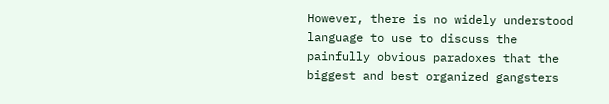However, there is no widely understood language to use to discuss the painfully obvious paradoxes that the biggest and best organized gangsters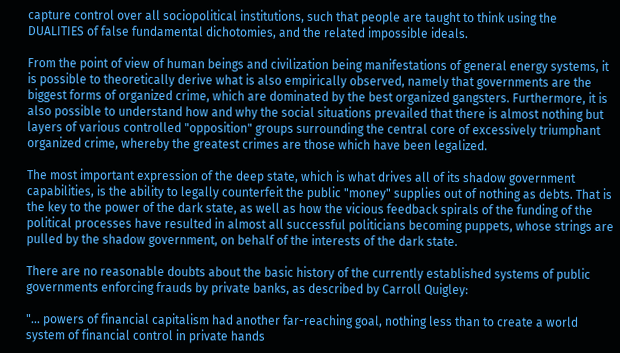capture control over all sociopolitical institutions, such that people are taught to think using the DUALITIES of false fundamental dichotomies, and the related impossible ideals.

From the point of view of human beings and civilization being manifestations of general energy systems, it is possible to theoretically derive what is also empirically observed, namely that governments are the biggest forms of organized crime, which are dominated by the best organized gangsters. Furthermore, it is also possible to understand how and why the social situations prevailed that there is almost nothing but layers of various controlled "opposition" groups surrounding the central core of excessively triumphant organized crime, whereby the greatest crimes are those which have been legalized.

The most important expression of the deep state, which is what drives all of its shadow government capabilities, is the ability to legally counterfeit the public "money" supplies out of nothing as debts. That is the key to the power of the dark state, as well as how the vicious feedback spirals of the funding of the political processes have resulted in almost all successful politicians becoming puppets, whose strings are pulled by the shadow government, on behalf of the interests of the dark state.

There are no reasonable doubts about the basic history of the currently established systems of public governments enforcing frauds by private banks, as described by Carroll Quigley:

"... powers of financial capitalism had another far-reaching goal, nothing less than to create a world system of financial control in private hands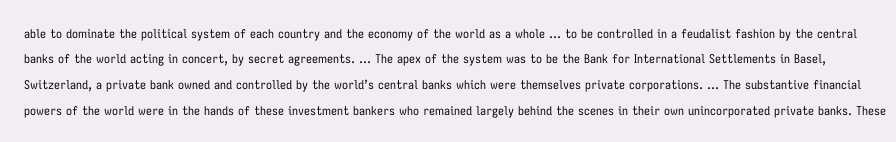able to dominate the political system of each country and the economy of the world as a whole ... to be controlled in a feudalist fashion by the central banks of the world acting in concert, by secret agreements. ... The apex of the system was to be the Bank for International Settlements in Basel, Switzerland, a private bank owned and controlled by the world’s central banks which were themselves private corporations. ... The substantive financial powers of the world were in the hands of these investment bankers who remained largely behind the scenes in their own unincorporated private banks. These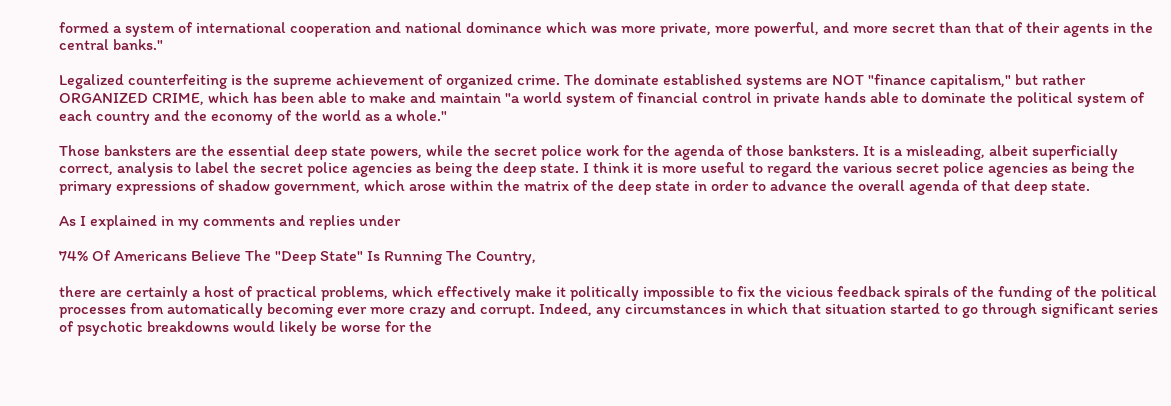formed a system of international cooperation and national dominance which was more private, more powerful, and more secret than that of their agents in the central banks."

Legalized counterfeiting is the supreme achievement of organized crime. The dominate established systems are NOT "finance capitalism," but rather ORGANIZED CRIME, which has been able to make and maintain "a world system of financial control in private hands able to dominate the political system of each country and the economy of the world as a whole."

Those banksters are the essential deep state powers, while the secret police work for the agenda of those banksters. It is a misleading, albeit superficially correct, analysis to label the secret police agencies as being the deep state. I think it is more useful to regard the various secret police agencies as being the primary expressions of shadow government, which arose within the matrix of the deep state in order to advance the overall agenda of that deep state.

As I explained in my comments and replies under

74% Of Americans Believe The "Deep State" Is Running The Country,

there are certainly a host of practical problems, which effectively make it politically impossible to fix the vicious feedback spirals of the funding of the political processes from automatically becoming ever more crazy and corrupt. Indeed, any circumstances in which that situation started to go through significant series of psychotic breakdowns would likely be worse for the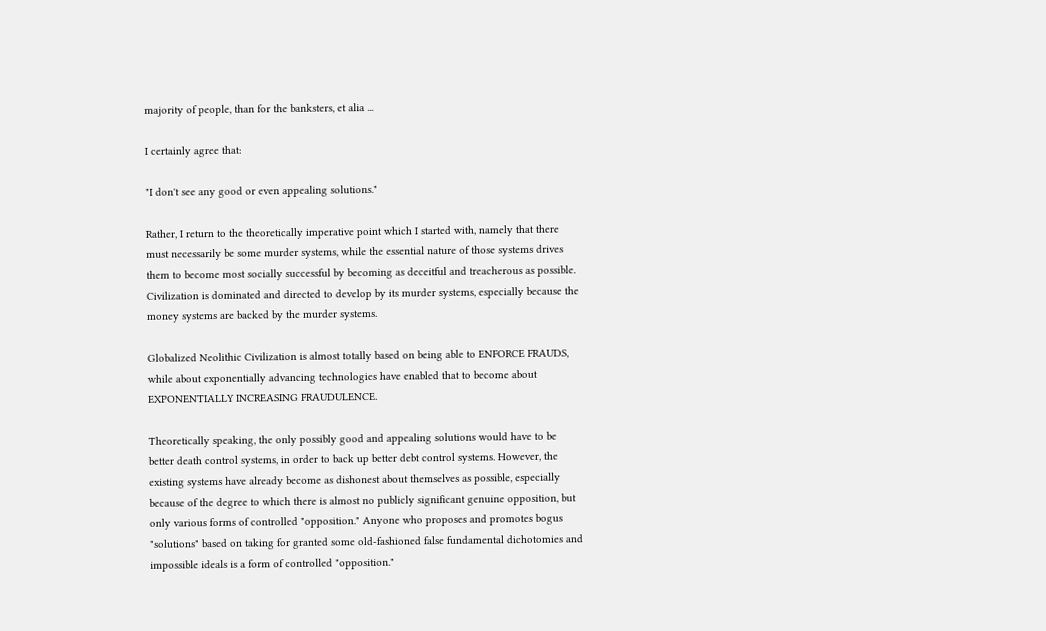majority of people, than for the banksters, et alia ...

I certainly agree that:

"I don't see any good or even appealing solutions."

Rather, I return to the theoretically imperative point which I started with, namely that there must necessarily be some murder systems, while the essential nature of those systems drives them to become most socially successful by becoming as deceitful and treacherous as possible. Civilization is dominated and directed to develop by its murder systems, especially because the money systems are backed by the murder systems.

Globalized Neolithic Civilization is almost totally based on being able to ENFORCE FRAUDS, while about exponentially advancing technologies have enabled that to become about EXPONENTIALLY INCREASING FRAUDULENCE.

Theoretically speaking, the only possibly good and appealing solutions would have to be better death control systems, in order to back up better debt control systems. However, the existing systems have already become as dishonest about themselves as possible, especially because of the degree to which there is almost no publicly significant genuine opposition, but only various forms of controlled "opposition." Anyone who proposes and promotes bogus "solutions" based on taking for granted some old-fashioned false fundamental dichotomies and impossible ideals is a form of controlled "opposition."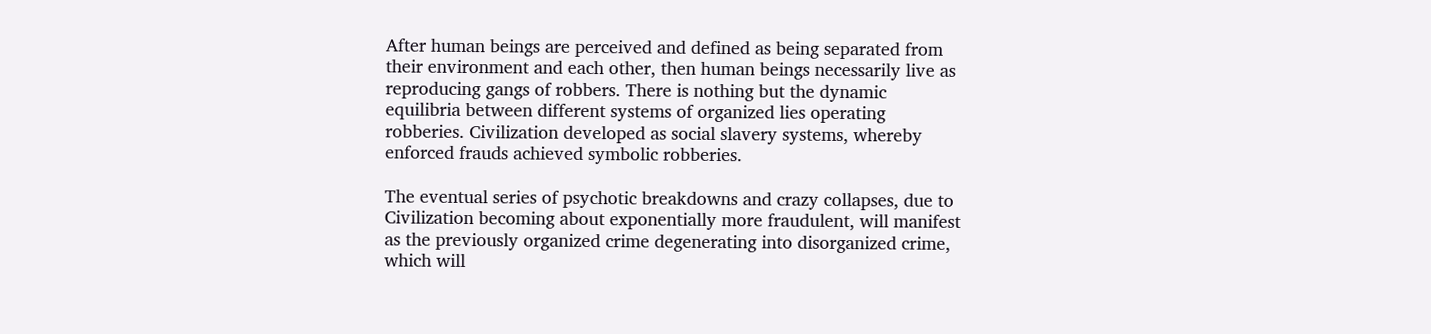After human beings are perceived and defined as being separated from their environment and each other, then human beings necessarily live as reproducing gangs of robbers. There is nothing but the dynamic equilibria between different systems of organized lies operating robberies. Civilization developed as social slavery systems, whereby enforced frauds achieved symbolic robberies.

The eventual series of psychotic breakdowns and crazy collapses, due to Civilization becoming about exponentially more fraudulent, will manifest as the previously organized crime degenerating into disorganized crime, which will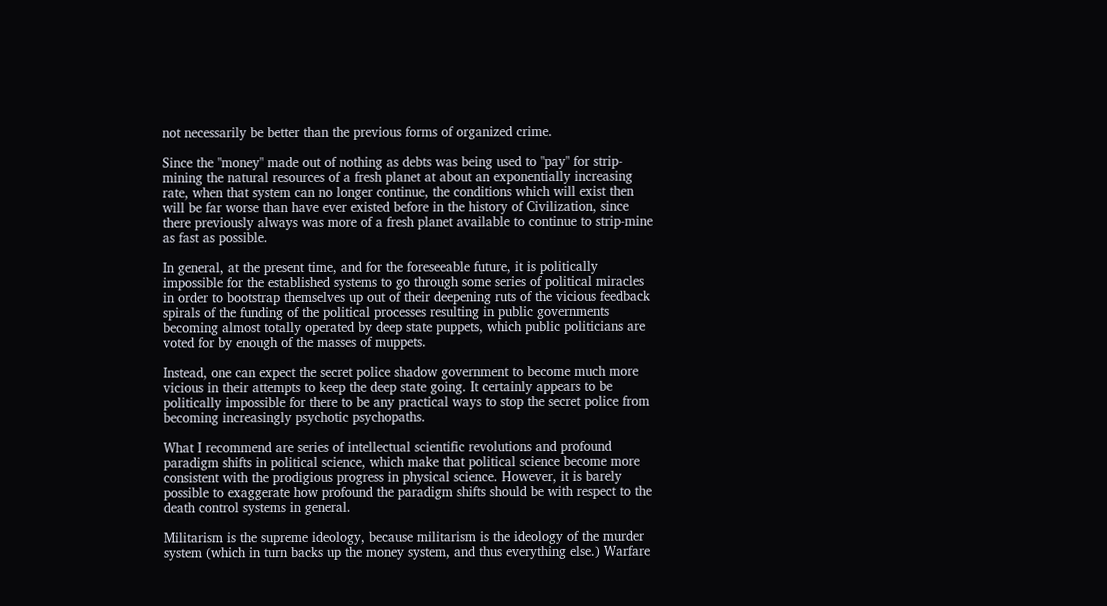not necessarily be better than the previous forms of organized crime.

Since the "money" made out of nothing as debts was being used to "pay" for strip-mining the natural resources of a fresh planet at about an exponentially increasing rate, when that system can no longer continue, the conditions which will exist then will be far worse than have ever existed before in the history of Civilization, since there previously always was more of a fresh planet available to continue to strip-mine as fast as possible.

In general, at the present time, and for the foreseeable future, it is politically impossible for the established systems to go through some series of political miracles in order to bootstrap themselves up out of their deepening ruts of the vicious feedback spirals of the funding of the political processes resulting in public governments becoming almost totally operated by deep state puppets, which public politicians are voted for by enough of the masses of muppets.

Instead, one can expect the secret police shadow government to become much more vicious in their attempts to keep the deep state going. It certainly appears to be politically impossible for there to be any practical ways to stop the secret police from becoming increasingly psychotic psychopaths.

What I recommend are series of intellectual scientific revolutions and profound paradigm shifts in political science, which make that political science become more consistent with the prodigious progress in physical science. However, it is barely possible to exaggerate how profound the paradigm shifts should be with respect to the death control systems in general.

Militarism is the supreme ideology, because militarism is the ideology of the murder system (which in turn backs up the money system, and thus everything else.) Warfare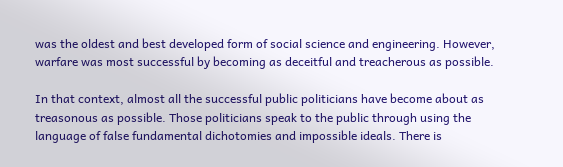was the oldest and best developed form of social science and engineering. However, warfare was most successful by becoming as deceitful and treacherous as possible.

In that context, almost all the successful public politicians have become about as treasonous as possible. Those politicians speak to the public through using the language of false fundamental dichotomies and impossible ideals. There is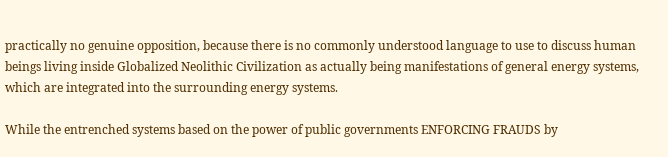practically no genuine opposition, because there is no commonly understood language to use to discuss human beings living inside Globalized Neolithic Civilization as actually being manifestations of general energy systems, which are integrated into the surrounding energy systems.

While the entrenched systems based on the power of public governments ENFORCING FRAUDS by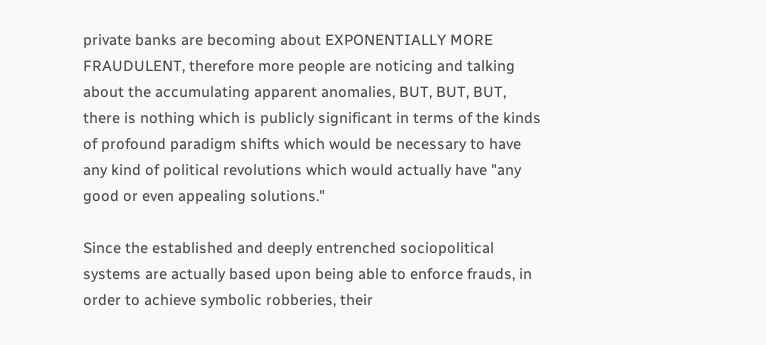private banks are becoming about EXPONENTIALLY MORE FRAUDULENT, therefore more people are noticing and talking about the accumulating apparent anomalies, BUT, BUT, BUT, there is nothing which is publicly significant in terms of the kinds of profound paradigm shifts which would be necessary to have any kind of political revolutions which would actually have "any good or even appealing solutions."

Since the established and deeply entrenched sociopolitical systems are actually based upon being able to enforce frauds, in order to achieve symbolic robberies, their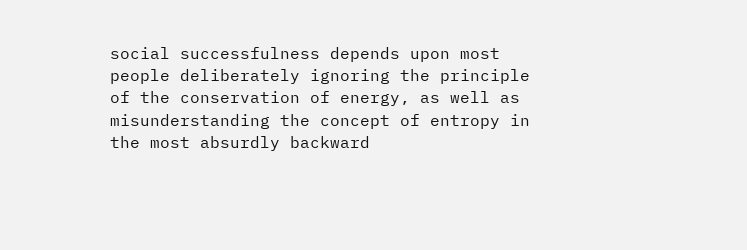social successfulness depends upon most people deliberately ignoring the principle of the conservation of energy, as well as misunderstanding the concept of entropy in the most absurdly backward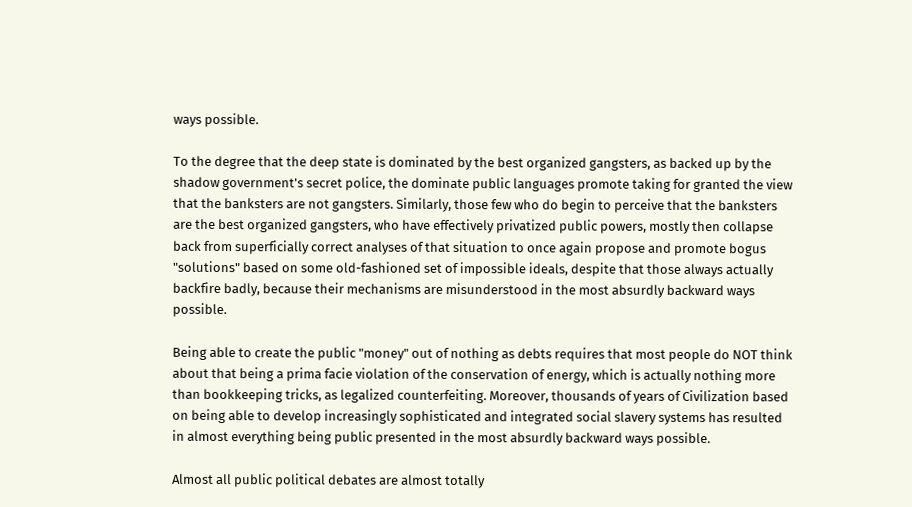ways possible.

To the degree that the deep state is dominated by the best organized gangsters, as backed up by the shadow government's secret police, the dominate public languages promote taking for granted the view that the banksters are not gangsters. Similarly, those few who do begin to perceive that the banksters are the best organized gangsters, who have effectively privatized public powers, mostly then collapse back from superficially correct analyses of that situation to once again propose and promote bogus "solutions" based on some old-fashioned set of impossible ideals, despite that those always actually backfire badly, because their mechanisms are misunderstood in the most absurdly backward ways possible.

Being able to create the public "money" out of nothing as debts requires that most people do NOT think about that being a prima facie violation of the conservation of energy, which is actually nothing more than bookkeeping tricks, as legalized counterfeiting. Moreover, thousands of years of Civilization based on being able to develop increasingly sophisticated and integrated social slavery systems has resulted in almost everything being public presented in the most absurdly backward ways possible.

Almost all public political debates are almost totally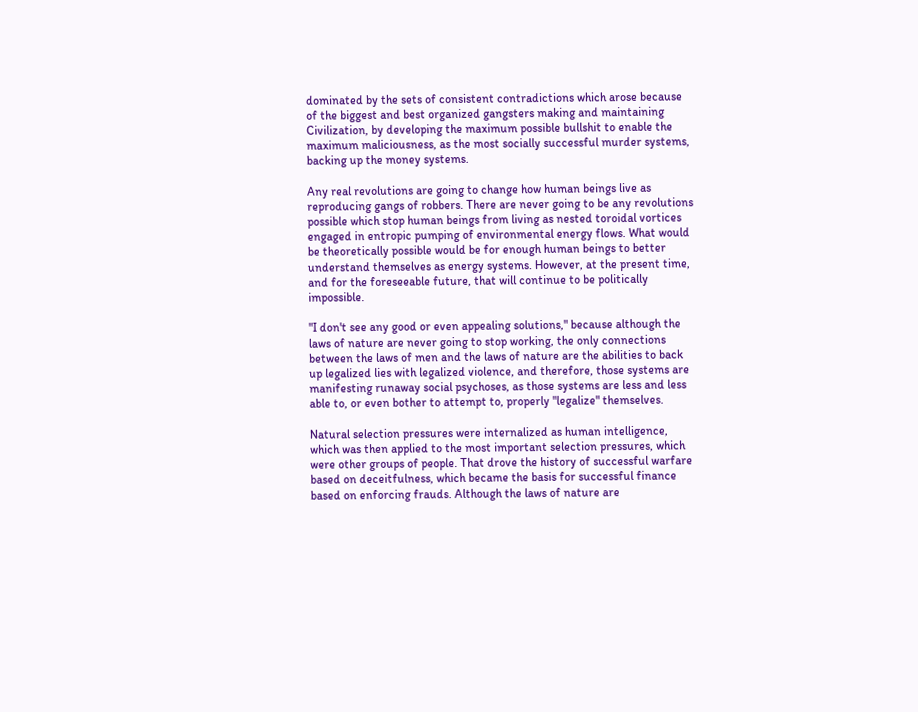dominated by the sets of consistent contradictions which arose because of the biggest and best organized gangsters making and maintaining Civilization, by developing the maximum possible bullshit to enable the maximum maliciousness, as the most socially successful murder systems, backing up the money systems.

Any real revolutions are going to change how human beings live as reproducing gangs of robbers. There are never going to be any revolutions possible which stop human beings from living as nested toroidal vortices engaged in entropic pumping of environmental energy flows. What would be theoretically possible would be for enough human beings to better understand themselves as energy systems. However, at the present time, and for the foreseeable future, that will continue to be politically impossible.

"I don't see any good or even appealing solutions," because although the laws of nature are never going to stop working, the only connections between the laws of men and the laws of nature are the abilities to back up legalized lies with legalized violence, and therefore, those systems are manifesting runaway social psychoses, as those systems are less and less able to, or even bother to attempt to, properly "legalize" themselves.

Natural selection pressures were internalized as human intelligence, which was then applied to the most important selection pressures, which were other groups of people. That drove the history of successful warfare based on deceitfulness, which became the basis for successful finance based on enforcing frauds. Although the laws of nature are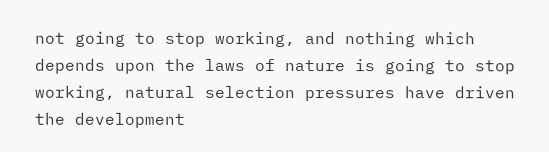not going to stop working, and nothing which depends upon the laws of nature is going to stop working, natural selection pressures have driven the development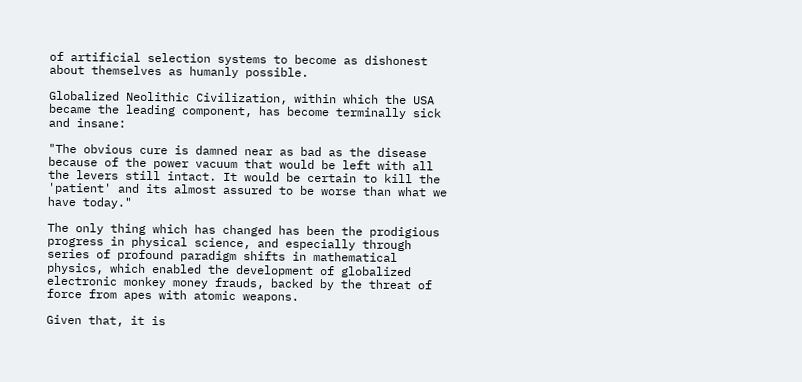of artificial selection systems to become as dishonest about themselves as humanly possible.

Globalized Neolithic Civilization, within which the USA became the leading component, has become terminally sick and insane:

"The obvious cure is damned near as bad as the disease because of the power vacuum that would be left with all the levers still intact. It would be certain to kill the 'patient' and its almost assured to be worse than what we have today."

The only thing which has changed has been the prodigious progress in physical science, and especially through series of profound paradigm shifts in mathematical physics, which enabled the development of globalized electronic monkey money frauds, backed by the threat of force from apes with atomic weapons.

Given that, it is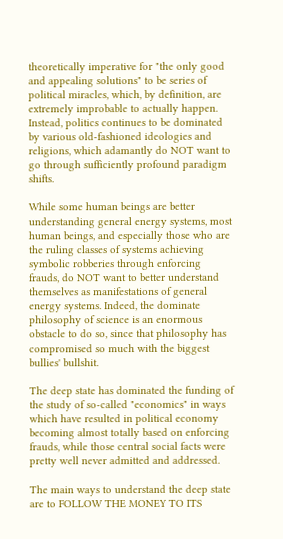theoretically imperative for "the only good and appealing solutions" to be series of political miracles, which, by definition, are extremely improbable to actually happen. Instead, politics continues to be dominated by various old-fashioned ideologies and religions, which adamantly do NOT want to go through sufficiently profound paradigm shifts.

While some human beings are better understanding general energy systems, most human beings, and especially those who are the ruling classes of systems achieving symbolic robberies through enforcing frauds, do NOT want to better understand themselves as manifestations of general energy systems. Indeed, the dominate philosophy of science is an enormous obstacle to do so, since that philosophy has compromised so much with the biggest bullies' bullshit.

The deep state has dominated the funding of the study of so-called "economics" in ways which have resulted in political economy becoming almost totally based on enforcing frauds, while those central social facts were pretty well never admitted and addressed.

The main ways to understand the deep state are to FOLLOW THE MONEY TO ITS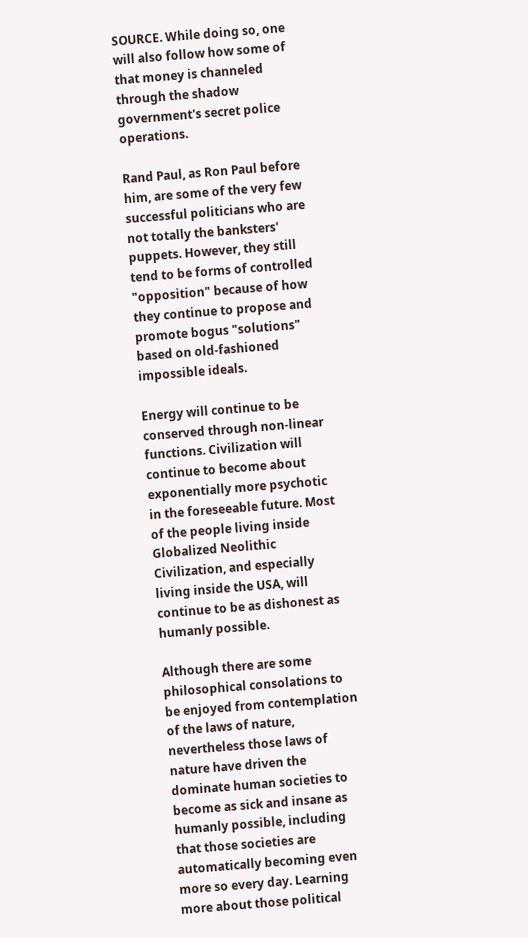SOURCE. While doing so, one will also follow how some of that money is channeled through the shadow government's secret police operations.

Rand Paul, as Ron Paul before him, are some of the very few successful politicians who are not totally the banksters' puppets. However, they still tend to be forms of controlled "opposition" because of how they continue to propose and promote bogus "solutions" based on old-fashioned impossible ideals.

Energy will continue to be conserved through non-linear functions. Civilization will continue to become about exponentially more psychotic in the foreseeable future. Most of the people living inside Globalized Neolithic Civilization, and especially living inside the USA, will continue to be as dishonest as humanly possible.

Although there are some philosophical consolations to be enjoyed from contemplation of the laws of nature, nevertheless those laws of nature have driven the dominate human societies to become as sick and insane as humanly possible, including that those societies are automatically becoming even more so every day. Learning more about those political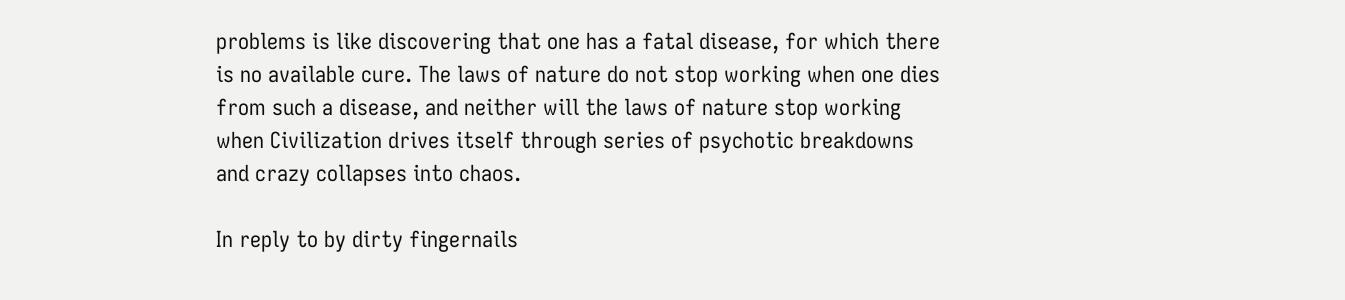problems is like discovering that one has a fatal disease, for which there is no available cure. The laws of nature do not stop working when one dies from such a disease, and neither will the laws of nature stop working when Civilization drives itself through series of psychotic breakdowns and crazy collapses into chaos.

In reply to by dirty fingernails